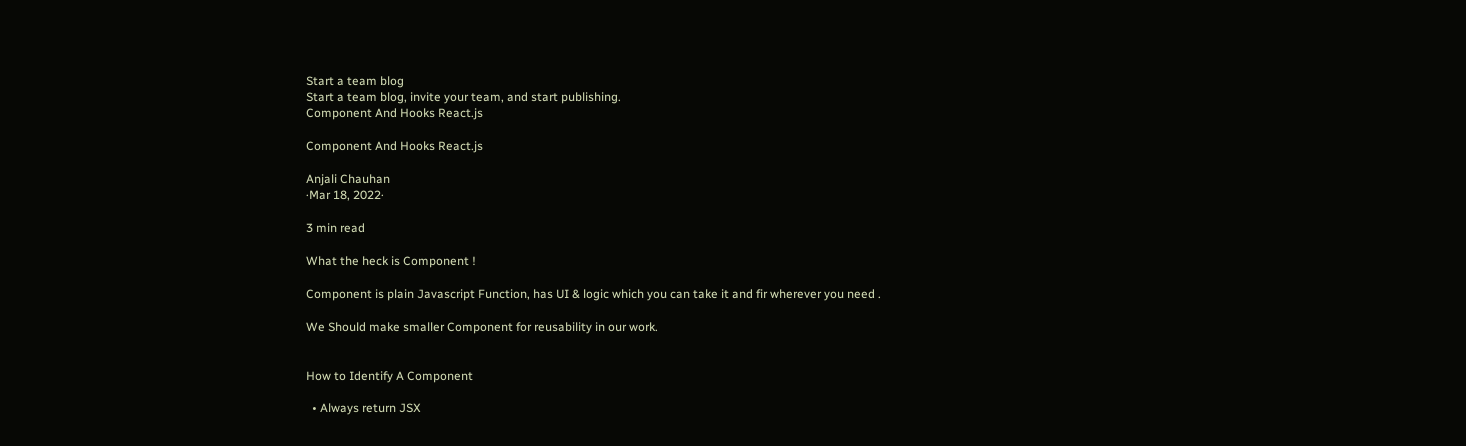Start a team blog
Start a team blog, invite your team, and start publishing.
Component And Hooks React.js

Component And Hooks React.js

Anjali Chauhan
·Mar 18, 2022·

3 min read

What the heck is Component !

Component is plain Javascript Function, has UI & logic which you can take it and fir wherever you need .

We Should make smaller Component for reusability in our work.


How to Identify A Component

  • Always return JSX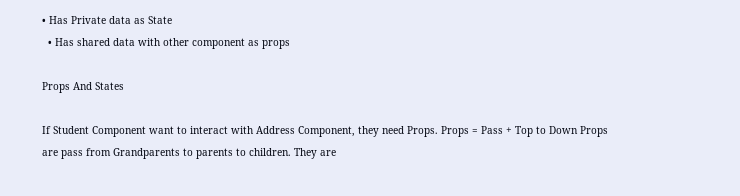• Has Private data as State
  • Has shared data with other component as props

Props And States

If Student Component want to interact with Address Component, they need Props. Props = Pass + Top to Down Props are pass from Grandparents to parents to children. They are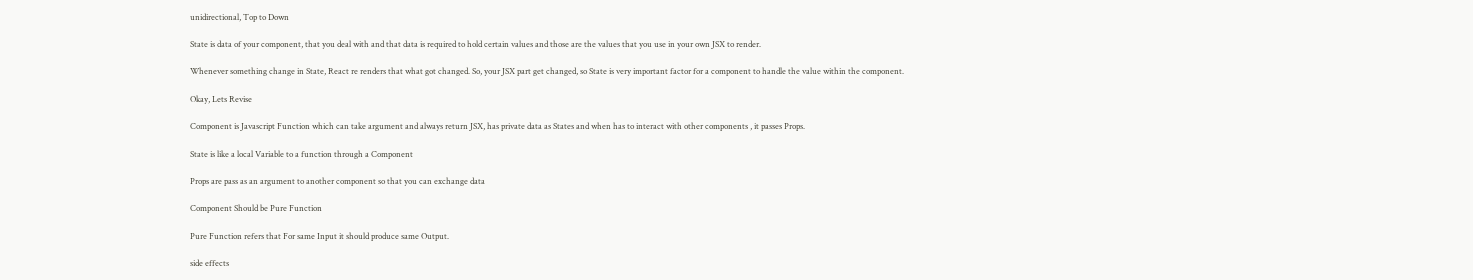unidirectional, Top to Down

State is data of your component, that you deal with and that data is required to hold certain values and those are the values that you use in your own JSX to render.

Whenever something change in State, React re renders that what got changed. So, your JSX part get changed, so State is very important factor for a component to handle the value within the component.

Okay, Lets Revise

Component is Javascript Function which can take argument and always return JSX, has private data as States and when has to interact with other components , it passes Props.

State is like a local Variable to a function through a Component

Props are pass as an argument to another component so that you can exchange data

Component Should be Pure Function

Pure Function refers that For same Input it should produce same Output.

side effects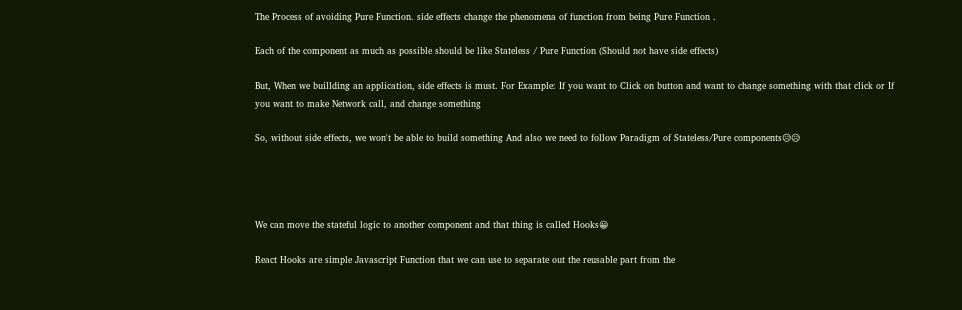The Process of avoiding Pure Function. side effects change the phenomena of function from being Pure Function .

Each of the component as much as possible should be like Stateless / Pure Function (Should not have side effects)

But, When we buillding an application, side effects is must. For Example: If you want to Click on button and want to change something with that click or If you want to make Network call, and change something

So, without side effects, we won't be able to build something And also we need to follow Paradigm of Stateless/Pure components😥😥




We can move the stateful logic to another component and that thing is called Hooks😀

React Hooks are simple Javascript Function that we can use to separate out the reusable part from the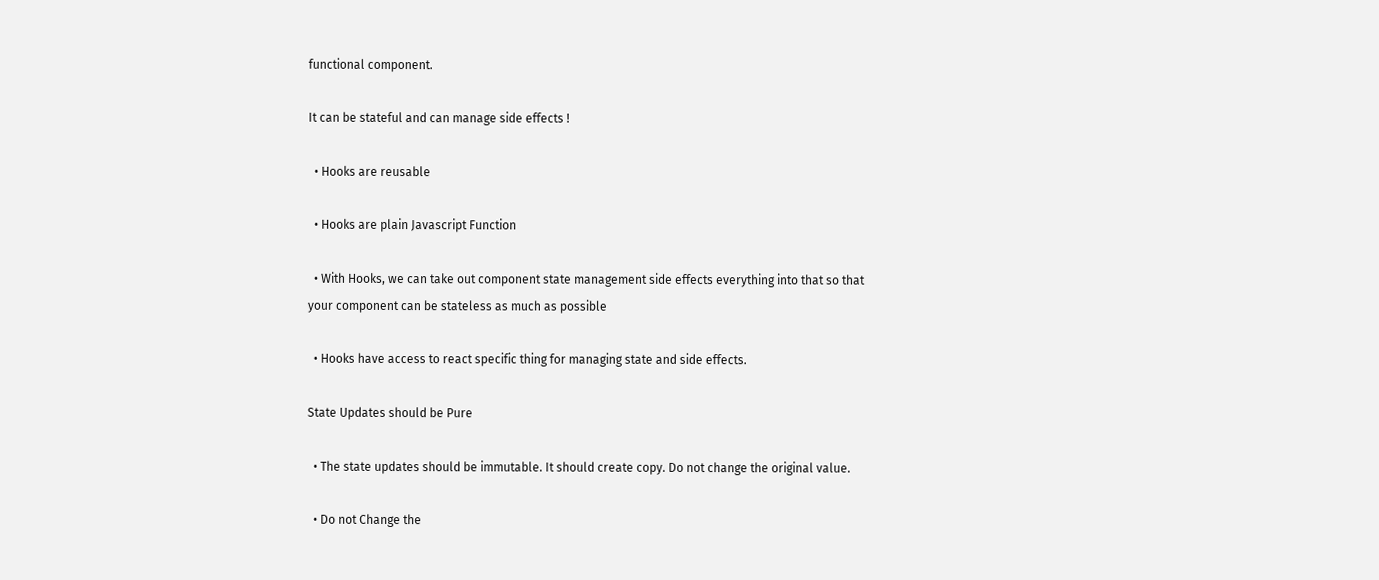functional component.

It can be stateful and can manage side effects !

  • Hooks are reusable

  • Hooks are plain Javascript Function

  • With Hooks, we can take out component state management side effects everything into that so that your component can be stateless as much as possible

  • Hooks have access to react specific thing for managing state and side effects.

State Updates should be Pure

  • The state updates should be immutable. It should create copy. Do not change the original value.

  • Do not Change the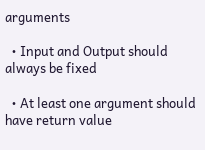arguments

  • Input and Output should always be fixed

  • At least one argument should have return value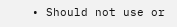• Should not use or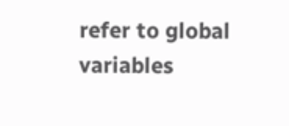refer to global variables